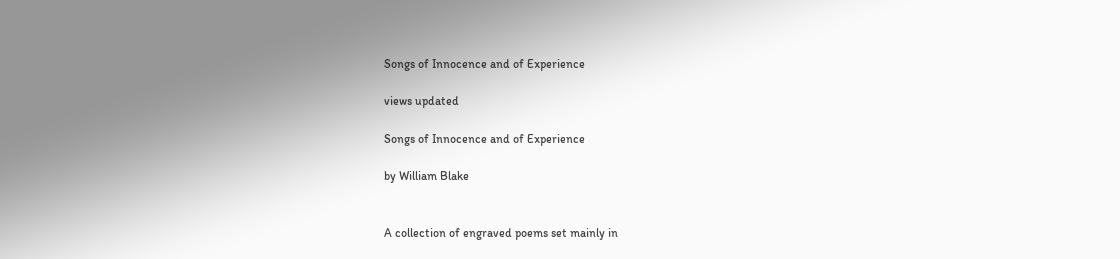Songs of Innocence and of Experience

views updated

Songs of Innocence and of Experience

by William Blake


A collection of engraved poems set mainly in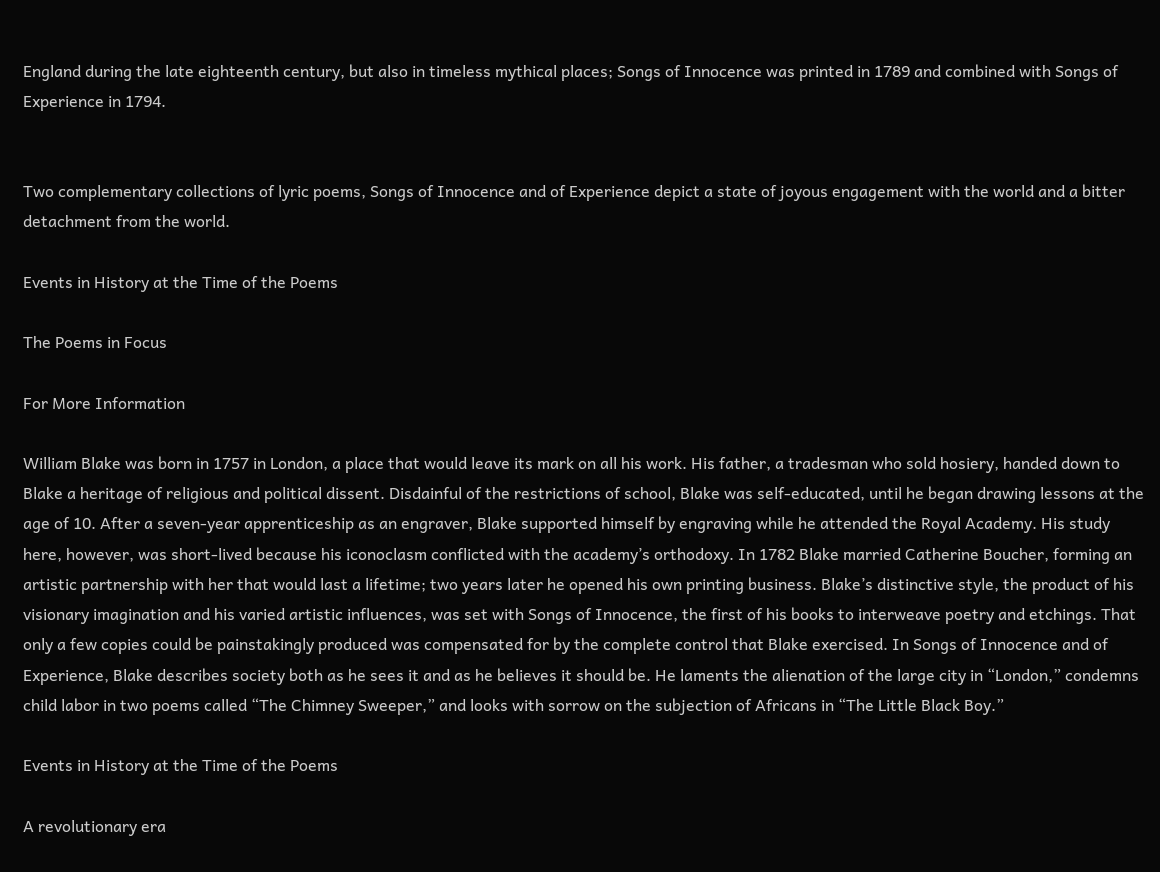England during the late eighteenth century, but also in timeless mythical places; Songs of Innocence was printed in 1789 and combined with Songs of Experience in 1794.


Two complementary collections of lyric poems, Songs of Innocence and of Experience depict a state of joyous engagement with the world and a bitter detachment from the world.

Events in History at the Time of the Poems

The Poems in Focus

For More Information

William Blake was born in 1757 in London, a place that would leave its mark on all his work. His father, a tradesman who sold hosiery, handed down to Blake a heritage of religious and political dissent. Disdainful of the restrictions of school, Blake was self-educated, until he began drawing lessons at the age of 10. After a seven-year apprenticeship as an engraver, Blake supported himself by engraving while he attended the Royal Academy. His study here, however, was short-lived because his iconoclasm conflicted with the academy’s orthodoxy. In 1782 Blake married Catherine Boucher, forming an artistic partnership with her that would last a lifetime; two years later he opened his own printing business. Blake’s distinctive style, the product of his visionary imagination and his varied artistic influences, was set with Songs of Innocence, the first of his books to interweave poetry and etchings. That only a few copies could be painstakingly produced was compensated for by the complete control that Blake exercised. In Songs of Innocence and of Experience, Blake describes society both as he sees it and as he believes it should be. He laments the alienation of the large city in “London,” condemns child labor in two poems called “The Chimney Sweeper,” and looks with sorrow on the subjection of Africans in “The Little Black Boy.”

Events in History at the Time of the Poems

A revolutionary era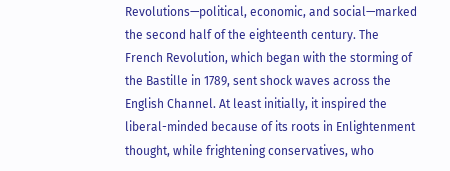Revolutions—political, economic, and social—marked the second half of the eighteenth century. The French Revolution, which began with the storming of the Bastille in 1789, sent shock waves across the English Channel. At least initially, it inspired the liberal-minded because of its roots in Enlightenment thought, while frightening conservatives, who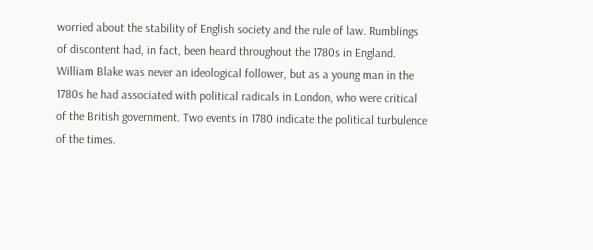worried about the stability of English society and the rule of law. Rumblings of discontent had, in fact, been heard throughout the 1780s in England. William Blake was never an ideological follower, but as a young man in the 1780s he had associated with political radicals in London, who were critical of the British government. Two events in 1780 indicate the political turbulence of the times.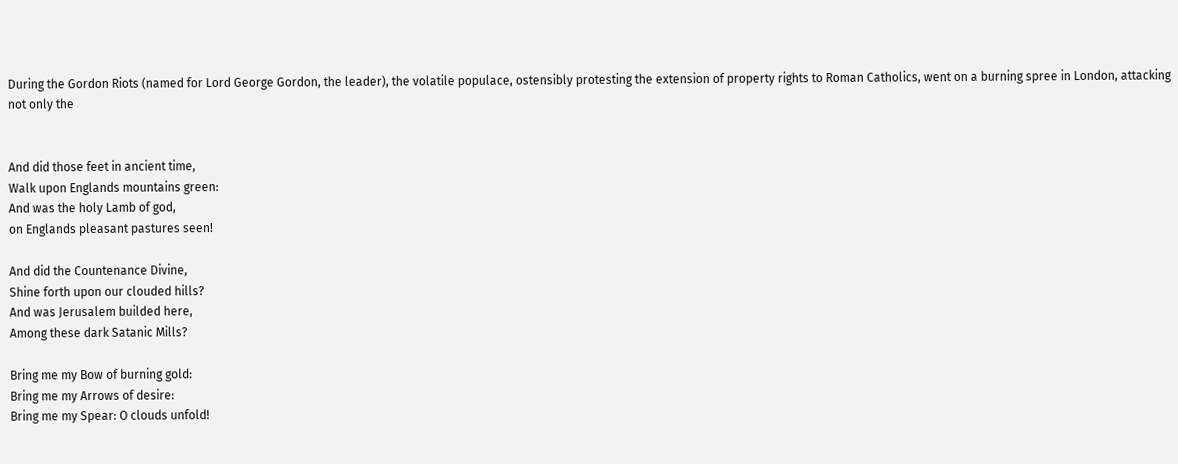During the Gordon Riots (named for Lord George Gordon, the leader), the volatile populace, ostensibly protesting the extension of property rights to Roman Catholics, went on a burning spree in London, attacking not only the


And did those feet in ancient time,
Walk upon Englands mountains green:
And was the holy Lamb of god,
on Englands pleasant pastures seen!

And did the Countenance Divine,
Shine forth upon our clouded hills?
And was Jerusalem builded here,
Among these dark Satanic Mills?

Bring me my Bow of burning gold:
Bring me my Arrows of desire:
Bring me my Spear: O clouds unfold!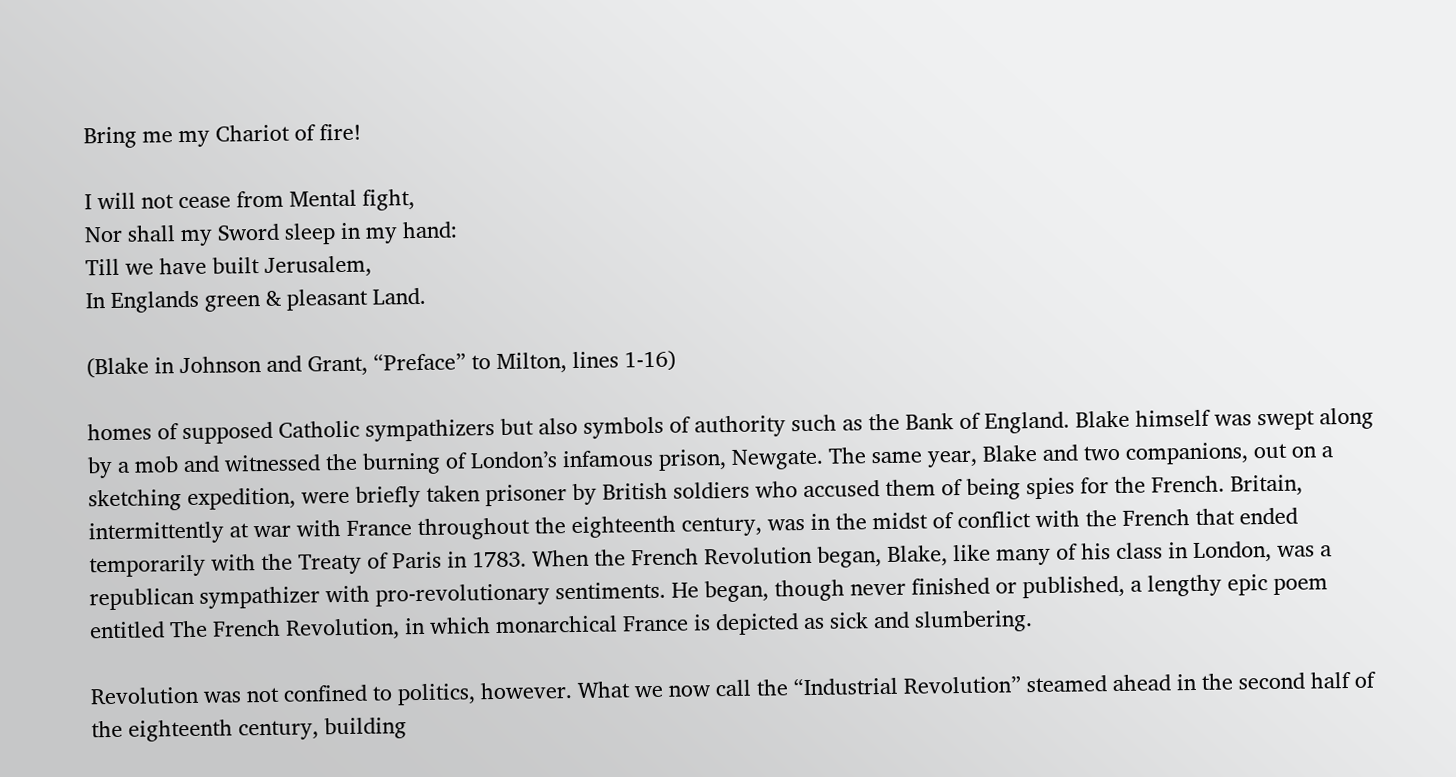Bring me my Chariot of fire!

I will not cease from Mental fight,
Nor shall my Sword sleep in my hand:
Till we have built Jerusalem,
In Englands green & pleasant Land.

(Blake in Johnson and Grant, “Preface” to Milton, lines 1-16)

homes of supposed Catholic sympathizers but also symbols of authority such as the Bank of England. Blake himself was swept along by a mob and witnessed the burning of London’s infamous prison, Newgate. The same year, Blake and two companions, out on a sketching expedition, were briefly taken prisoner by British soldiers who accused them of being spies for the French. Britain, intermittently at war with France throughout the eighteenth century, was in the midst of conflict with the French that ended temporarily with the Treaty of Paris in 1783. When the French Revolution began, Blake, like many of his class in London, was a republican sympathizer with pro-revolutionary sentiments. He began, though never finished or published, a lengthy epic poem entitled The French Revolution, in which monarchical France is depicted as sick and slumbering.

Revolution was not confined to politics, however. What we now call the “Industrial Revolution” steamed ahead in the second half of the eighteenth century, building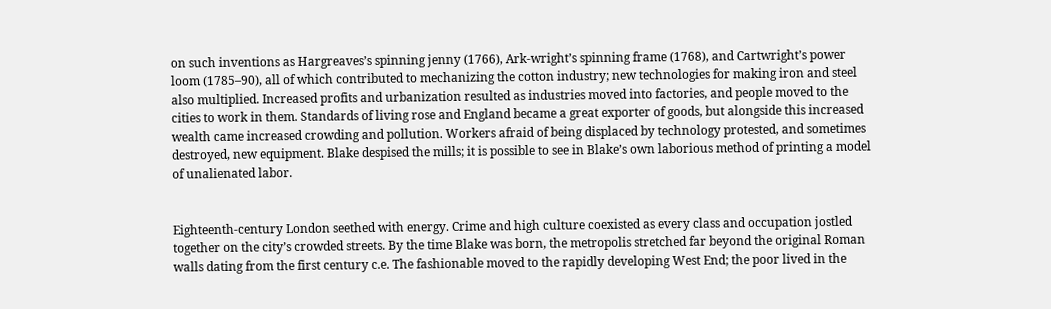on such inventions as Hargreaves’s spinning jenny (1766), Ark-wright’s spinning frame (1768), and Cartwright’s power loom (1785–90), all of which contributed to mechanizing the cotton industry; new technologies for making iron and steel also multiplied. Increased profits and urbanization resulted as industries moved into factories, and people moved to the cities to work in them. Standards of living rose and England became a great exporter of goods, but alongside this increased wealth came increased crowding and pollution. Workers afraid of being displaced by technology protested, and sometimes destroyed, new equipment. Blake despised the mills; it is possible to see in Blake’s own laborious method of printing a model of unalienated labor.


Eighteenth-century London seethed with energy. Crime and high culture coexisted as every class and occupation jostled together on the city’s crowded streets. By the time Blake was born, the metropolis stretched far beyond the original Roman walls dating from the first century c.e. The fashionable moved to the rapidly developing West End; the poor lived in the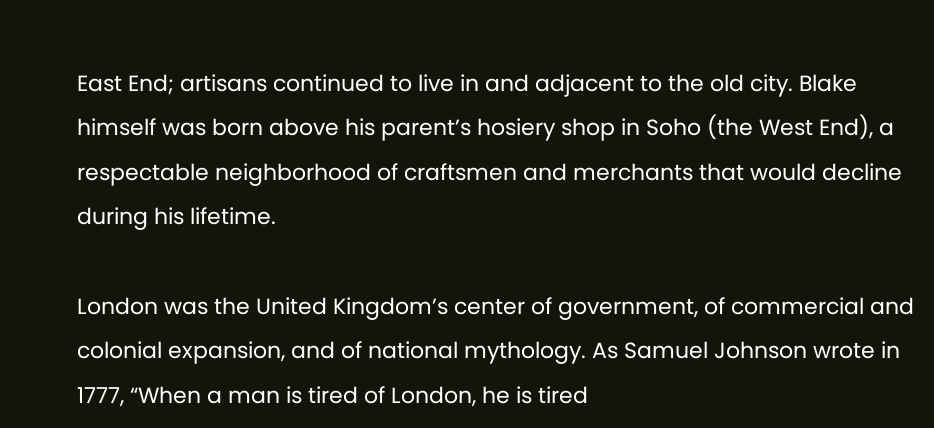East End; artisans continued to live in and adjacent to the old city. Blake himself was born above his parent’s hosiery shop in Soho (the West End), a respectable neighborhood of craftsmen and merchants that would decline during his lifetime.

London was the United Kingdom’s center of government, of commercial and colonial expansion, and of national mythology. As Samuel Johnson wrote in 1777, “When a man is tired of London, he is tired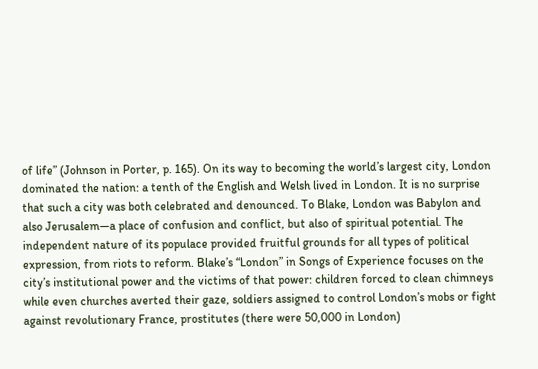of life” (Johnson in Porter, p. 165). On its way to becoming the world’s largest city, London dominated the nation: a tenth of the English and Welsh lived in London. It is no surprise that such a city was both celebrated and denounced. To Blake, London was Babylon and also Jerusalem—a place of confusion and conflict, but also of spiritual potential. The independent nature of its populace provided fruitful grounds for all types of political expression, from riots to reform. Blake’s “London” in Songs of Experience focuses on the city’s institutional power and the victims of that power: children forced to clean chimneys while even churches averted their gaze, soldiers assigned to control London’s mobs or fight against revolutionary France, prostitutes (there were 50,000 in London)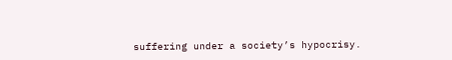suffering under a society’s hypocrisy.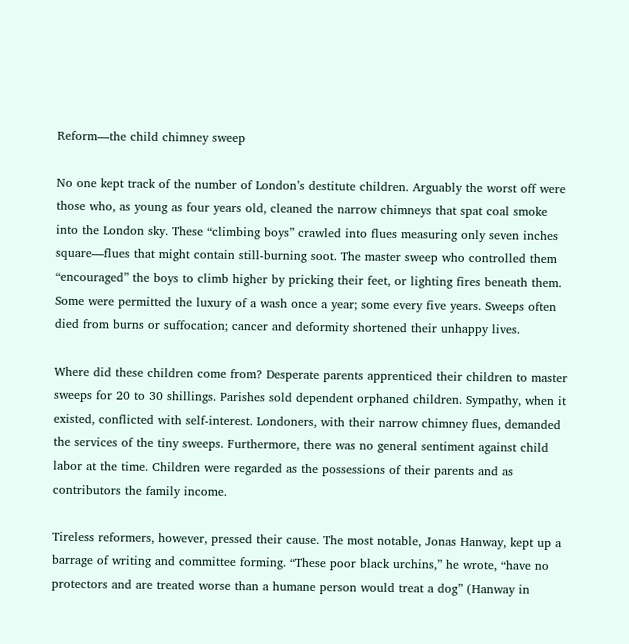Reform—the child chimney sweep

No one kept track of the number of London’s destitute children. Arguably the worst off were those who, as young as four years old, cleaned the narrow chimneys that spat coal smoke into the London sky. These “climbing boys” crawled into flues measuring only seven inches square—flues that might contain still-burning soot. The master sweep who controlled them “encouraged” the boys to climb higher by pricking their feet, or lighting fires beneath them. Some were permitted the luxury of a wash once a year; some every five years. Sweeps often died from burns or suffocation; cancer and deformity shortened their unhappy lives.

Where did these children come from? Desperate parents apprenticed their children to master sweeps for 20 to 30 shillings. Parishes sold dependent orphaned children. Sympathy, when it existed, conflicted with self-interest. Londoners, with their narrow chimney flues, demanded the services of the tiny sweeps. Furthermore, there was no general sentiment against child labor at the time. Children were regarded as the possessions of their parents and as contributors the family income.

Tireless reformers, however, pressed their cause. The most notable, Jonas Hanway, kept up a barrage of writing and committee forming. “These poor black urchins,” he wrote, “have no protectors and are treated worse than a humane person would treat a dog” (Hanway in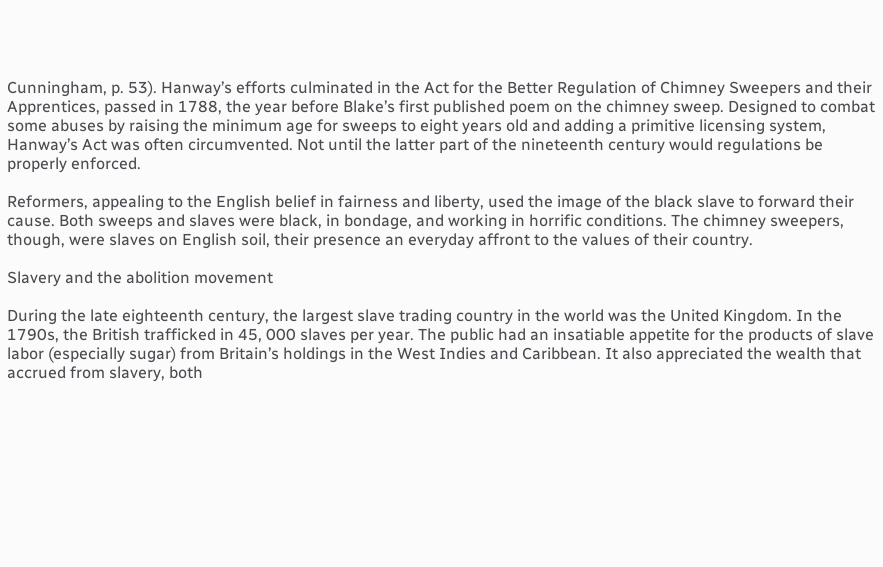Cunningham, p. 53). Hanway’s efforts culminated in the Act for the Better Regulation of Chimney Sweepers and their Apprentices, passed in 1788, the year before Blake’s first published poem on the chimney sweep. Designed to combat some abuses by raising the minimum age for sweeps to eight years old and adding a primitive licensing system, Hanway’s Act was often circumvented. Not until the latter part of the nineteenth century would regulations be properly enforced.

Reformers, appealing to the English belief in fairness and liberty, used the image of the black slave to forward their cause. Both sweeps and slaves were black, in bondage, and working in horrific conditions. The chimney sweepers, though, were slaves on English soil, their presence an everyday affront to the values of their country.

Slavery and the abolition movement

During the late eighteenth century, the largest slave trading country in the world was the United Kingdom. In the 1790s, the British trafficked in 45, 000 slaves per year. The public had an insatiable appetite for the products of slave labor (especially sugar) from Britain’s holdings in the West Indies and Caribbean. It also appreciated the wealth that accrued from slavery, both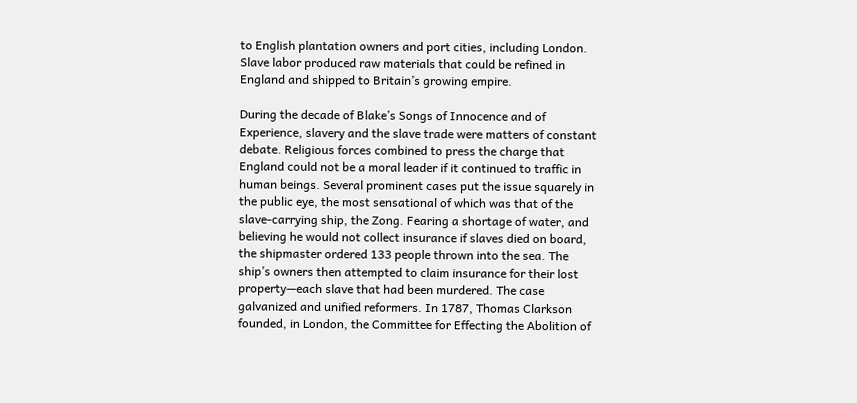to English plantation owners and port cities, including London. Slave labor produced raw materials that could be refined in England and shipped to Britain’s growing empire.

During the decade of Blake’s Songs of Innocence and of Experience, slavery and the slave trade were matters of constant debate. Religious forces combined to press the charge that England could not be a moral leader if it continued to traffic in human beings. Several prominent cases put the issue squarely in the public eye, the most sensational of which was that of the slave-carrying ship, the Zong. Fearing a shortage of water, and believing he would not collect insurance if slaves died on board, the shipmaster ordered 133 people thrown into the sea. The ship’s owners then attempted to claim insurance for their lost property—each slave that had been murdered. The case galvanized and unified reformers. In 1787, Thomas Clarkson founded, in London, the Committee for Effecting the Abolition of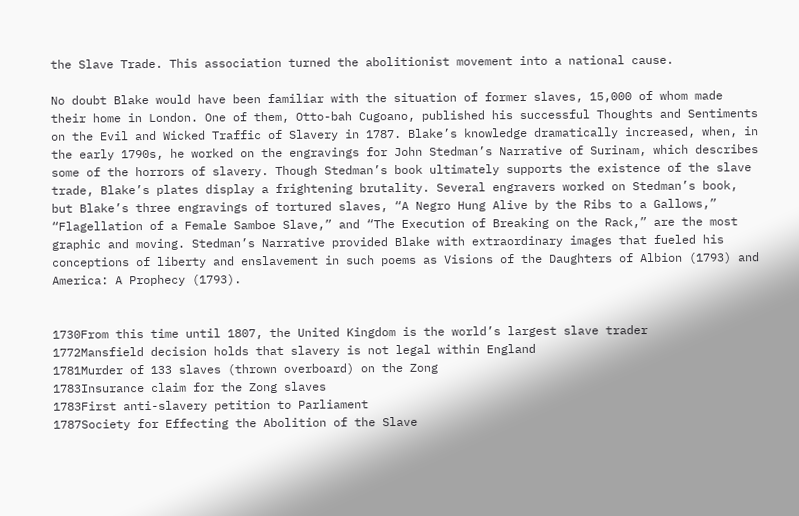the Slave Trade. This association turned the abolitionist movement into a national cause.

No doubt Blake would have been familiar with the situation of former slaves, 15,000 of whom made their home in London. One of them, Otto-bah Cugoano, published his successful Thoughts and Sentiments on the Evil and Wicked Traffic of Slavery in 1787. Blake’s knowledge dramatically increased, when, in the early 1790s, he worked on the engravings for John Stedman’s Narrative of Surinam, which describes some of the horrors of slavery. Though Stedman’s book ultimately supports the existence of the slave trade, Blake’s plates display a frightening brutality. Several engravers worked on Stedman’s book, but Blake’s three engravings of tortured slaves, “A Negro Hung Alive by the Ribs to a Gallows,” “Flagellation of a Female Samboe Slave,” and “The Execution of Breaking on the Rack,” are the most graphic and moving. Stedman’s Narrative provided Blake with extraordinary images that fueled his conceptions of liberty and enslavement in such poems as Visions of the Daughters of Albion (1793) and America: A Prophecy (1793).


1730From this time until 1807, the United Kingdom is the world’s largest slave trader
1772Mansfield decision holds that slavery is not legal within England
1781Murder of 133 slaves (thrown overboard) on the Zong
1783Insurance claim for the Zong slaves
1783First anti-slavery petition to Parliament
1787Society for Effecting the Abolition of the Slave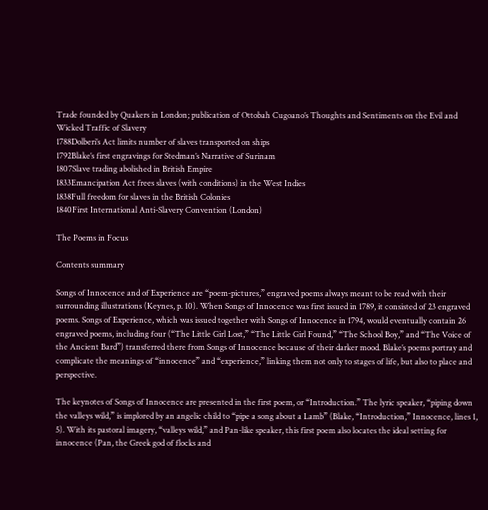Trade founded by Quakers in London; publication of Ottobah Cugoano’s Thoughts and Sentiments on the Evil and Wicked Traffic of Slavery
1788Dolberi’s Act limits number of slaves transported on ships
1792Blake’s first engravings for Stedman’s Narrative of Surinam
1807Slave trading abolished in British Empire
1833Emancipation Act frees slaves (with conditions) in the West Indies
1838Full freedom for slaves in the British Colonies
1840First International Anti-Slavery Convention (London)

The Poems in Focus

Contents summary

Songs of Innocence and of Experience are “poem-pictures,” engraved poems always meant to be read with their surrounding illustrations (Keynes, p. 10). When Songs of Innocence was first issued in 1789, it consisted of 23 engraved poems. Songs of Experience, which was issued together with Songs of Innocence in 1794, would eventually contain 26 engraved poems, including four (“The Little Girl Lost,” “The Little Girl Found,” “The School Boy,” and “The Voice of the Ancient Bard”) transferred there from Songs of Innocence because of their darker mood. Blake’s poems portray and complicate the meanings of “innocence” and “experience,” linking them not only to stages of life, but also to place and perspective.

The keynotes of Songs of Innocence are presented in the first poem, or “Introduction.” The lyric speaker, “piping down the valleys wild,” is implored by an angelic child to “pipe a song about a Lamb” (Blake, “Introduction,” Innocence, lines 1, 5). With its pastoral imagery, “valleys wild,” and Pan-like speaker, this first poem also locates the ideal setting for innocence (Pan, the Greek god of flocks and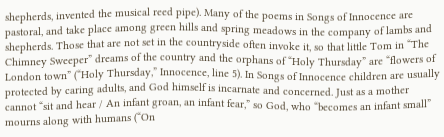shepherds, invented the musical reed pipe). Many of the poems in Songs of Innocence are pastoral, and take place among green hills and spring meadows in the company of lambs and shepherds. Those that are not set in the countryside often invoke it, so that little Tom in “The Chimney Sweeper” dreams of the country and the orphans of “Holy Thursday” are “flowers of London town” (“Holy Thursday,” Innocence, line 5). In Songs of Innocence children are usually protected by caring adults, and God himself is incarnate and concerned. Just as a mother cannot “sit and hear / An infant groan, an infant fear,” so God, who “becomes an infant small” mourns along with humans (“On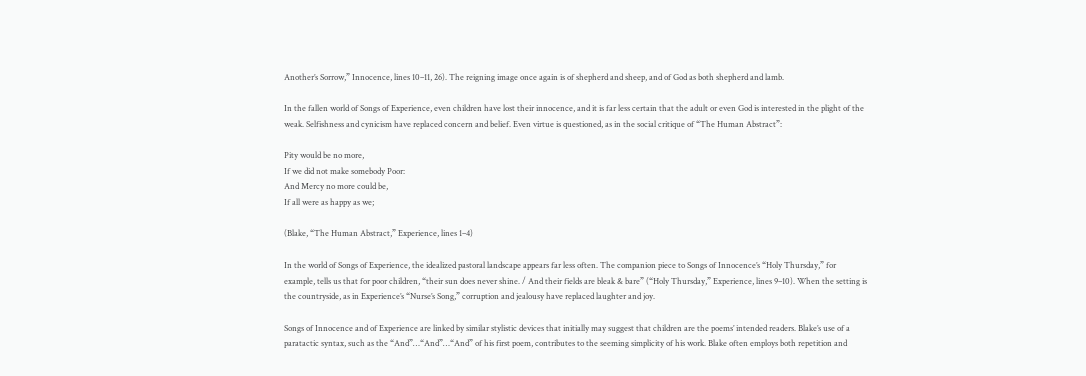Another’s Sorrow,” Innocence, lines 10–11, 26). The reigning image once again is of shepherd and sheep, and of God as both shepherd and lamb.

In the fallen world of Songs of Experience, even children have lost their innocence, and it is far less certain that the adult or even God is interested in the plight of the weak. Selfishness and cynicism have replaced concern and belief. Even virtue is questioned, as in the social critique of “The Human Abstract”:

Pity would be no more,
If we did not make somebody Poor:
And Mercy no more could be,
If all were as happy as we;

(Blake, “The Human Abstract,” Experience, lines 1–4)

In the world of Songs of Experience, the idealized pastoral landscape appears far less often. The companion piece to Songs of Innocence’s “Holy Thursday,” for example, tells us that for poor children, “their sun does never shine. / And their fields are bleak & bare” (“Holy Thursday,” Experience, lines 9–10). When the setting is the countryside, as in Experience’s “Nurse’s Song,” corruption and jealousy have replaced laughter and joy.

Songs of Innocence and of Experience are linked by similar stylistic devices that initially may suggest that children are the poems’ intended readers. Blake’s use of a paratactic syntax, such as the “And”…“And”…“And” of his first poem, contributes to the seeming simplicity of his work. Blake often employs both repetition and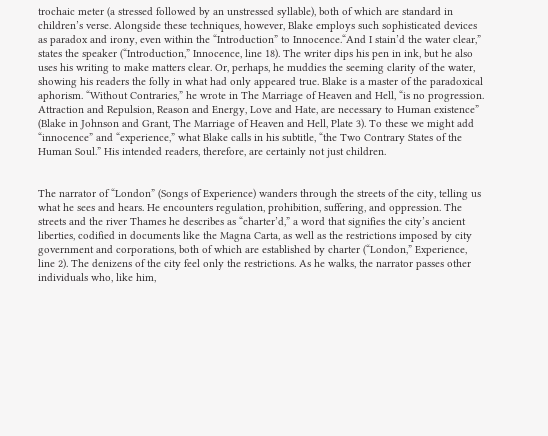trochaic meter (a stressed followed by an unstressed syllable), both of which are standard in children’s verse. Alongside these techniques, however, Blake employs such sophisticated devices as paradox and irony, even within the “Introduction” to Innocence.“And I stain’d the water clear,” states the speaker (“Introduction,” Innocence, line 18). The writer dips his pen in ink, but he also uses his writing to make matters clear. Or, perhaps, he muddies the seeming clarity of the water, showing his readers the folly in what had only appeared true. Blake is a master of the paradoxical aphorism. “Without Contraries,” he wrote in The Marriage of Heaven and Hell, “is no progression. Attraction and Repulsion, Reason and Energy, Love and Hate, are necessary to Human existence” (Blake in Johnson and Grant, The Marriage of Heaven and Hell, Plate 3). To these we might add “innocence” and “experience,” what Blake calls in his subtitle, “the Two Contrary States of the Human Soul.” His intended readers, therefore, are certainly not just children.


The narrator of “London” (Songs of Experience) wanders through the streets of the city, telling us what he sees and hears. He encounters regulation, prohibition, suffering, and oppression. The streets and the river Thames he describes as “charter’d,” a word that signifies the city’s ancient liberties, codified in documents like the Magna Carta, as well as the restrictions imposed by city government and corporations, both of which are established by charter (“London,” Experience, line 2). The denizens of the city feel only the restrictions. As he walks, the narrator passes other individuals who, like him,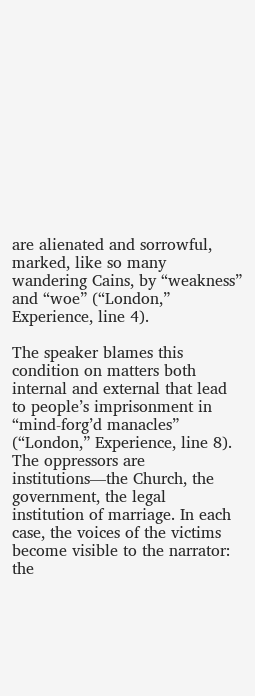are alienated and sorrowful, marked, like so many wandering Cains, by “weakness” and “woe” (“London,” Experience, line 4).

The speaker blames this condition on matters both internal and external that lead to people’s imprisonment in “mind-forg’d manacles” (“London,” Experience, line 8). The oppressors are institutions—the Church, the government, the legal institution of marriage. In each case, the voices of the victims become visible to the narrator: the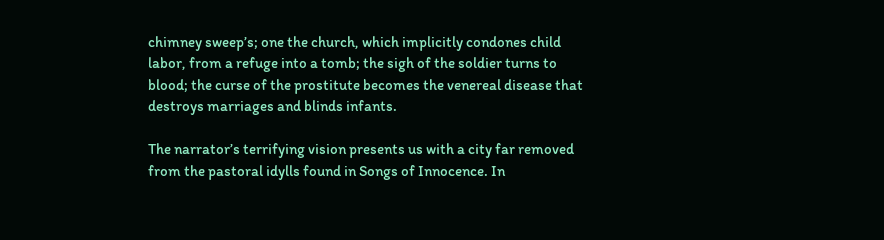chimney sweep’s; one the church, which implicitly condones child labor, from a refuge into a tomb; the sigh of the soldier turns to blood; the curse of the prostitute becomes the venereal disease that destroys marriages and blinds infants.

The narrator’s terrifying vision presents us with a city far removed from the pastoral idylls found in Songs of Innocence. In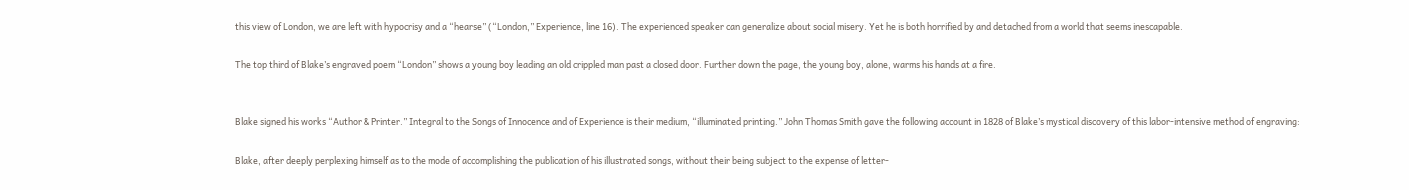this view of London, we are left with hypocrisy and a “hearse” (“London,” Experience, line 16). The experienced speaker can generalize about social misery. Yet he is both horrified by and detached from a world that seems inescapable.

The top third of Blake’s engraved poem “London” shows a young boy leading an old crippled man past a closed door. Further down the page, the young boy, alone, warms his hands at a fire.


Blake signed his works “Author & Printer.” Integral to the Songs of Innocence and of Experience is their medium, “illuminated printing.” John Thomas Smith gave the following account in 1828 of Blake’s mystical discovery of this labor-intensive method of engraving:

Blake, after deeply perplexing himself as to the mode of accomplishing the publication of his illustrated songs, without their being subject to the expense of letter-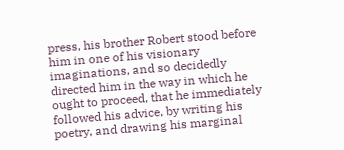press, his brother Robert stood before him in one of his visionary imaginations, and so decidedly directed him in the way in which he ought to proceed, that he immediately followed his advice, by writing his poetry, and drawing his marginal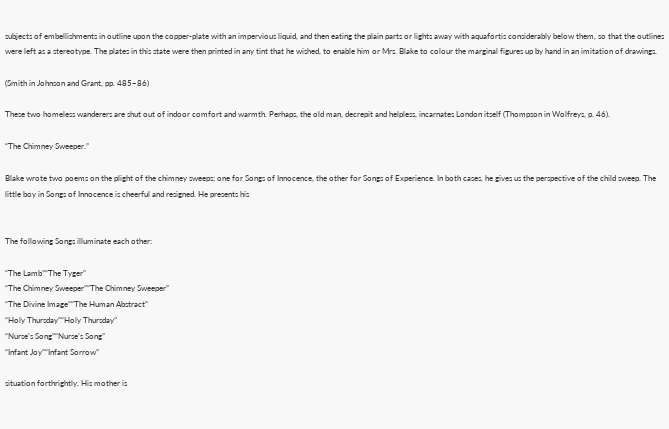subjects of embellishments in outline upon the copper-plate with an impervious liquid, and then eating the plain parts or lights away with aquafortis considerably below them, so that the outlines were left as a stereotype. The plates in this state were then printed in any tint that he wished, to enable him or Mrs. Blake to colour the marginal figures up by hand in an imitation of drawings.

(Smith in Johnson and Grant, pp. 485–86)

These two homeless wanderers are shut out of indoor comfort and warmth. Perhaps, the old man, decrepit and helpless, incarnates London itself (Thompson in Wolfreys, p. 46).

“The Chimney Sweeper.”

Blake wrote two poems on the plight of the chimney sweeps; one for Songs of Innocence, the other for Songs of Experience. In both cases, he gives us the perspective of the child sweep. The little boy in Songs of Innocence is cheerful and resigned. He presents his


The following Songs illuminate each other:

“The Lamb”“The Tyger”
“The Chimney Sweeper”“The Chimney Sweeper”
“The Divine Image”“The Human Abstract”
“Holy Thursday”“Holy Thursday”
“Nurse’s Song”“Nurse’s Song”
“Infant Joy”“Infant Sorrow”

situation forthrightly. His mother is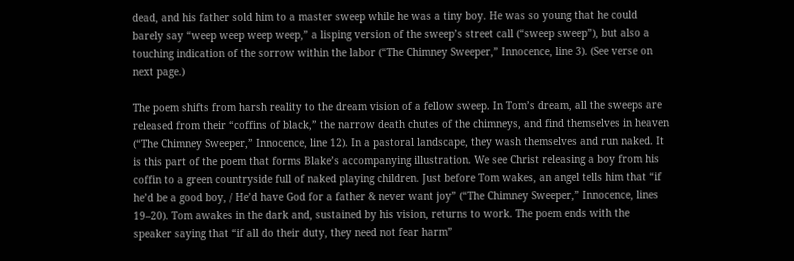dead, and his father sold him to a master sweep while he was a tiny boy. He was so young that he could barely say “weep weep weep weep,” a lisping version of the sweep’s street call (“sweep sweep”), but also a touching indication of the sorrow within the labor (“The Chimney Sweeper,” Innocence, line 3). (See verse on next page.)

The poem shifts from harsh reality to the dream vision of a fellow sweep. In Tom’s dream, all the sweeps are released from their “coffins of black,” the narrow death chutes of the chimneys, and find themselves in heaven (“The Chimney Sweeper,” Innocence, line 12). In a pastoral landscape, they wash themselves and run naked. It is this part of the poem that forms Blake’s accompanying illustration. We see Christ releasing a boy from his coffin to a green countryside full of naked playing children. Just before Tom wakes, an angel tells him that “if he’d be a good boy, / He’d have God for a father & never want joy” (“The Chimney Sweeper,” Innocence, lines 19–20). Tom awakes in the dark and, sustained by his vision, returns to work. The poem ends with the speaker saying that “if all do their duty, they need not fear harm”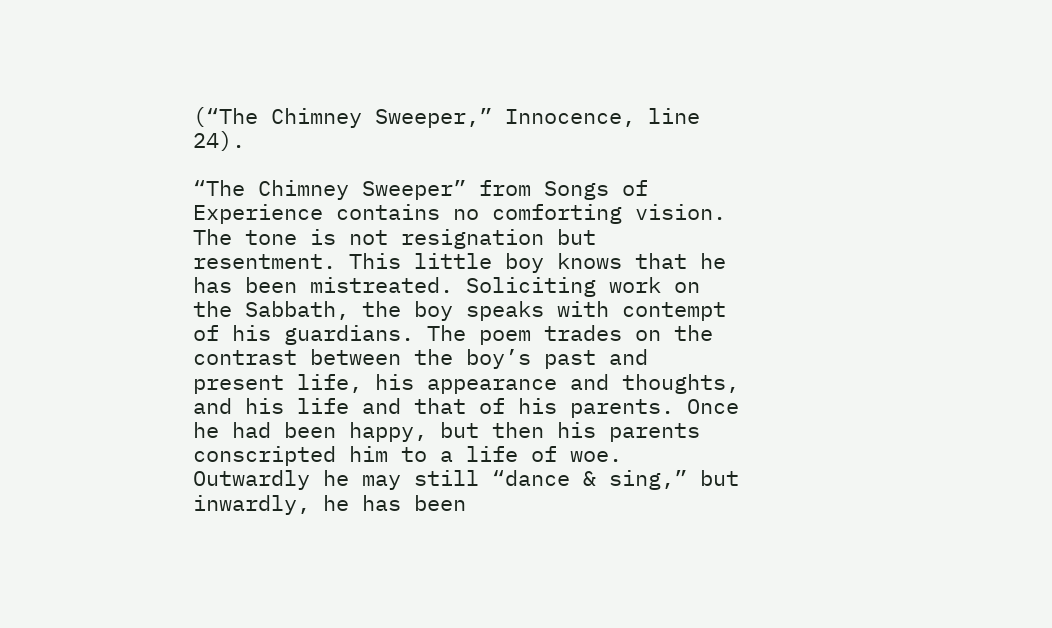(“The Chimney Sweeper,” Innocence, line 24).

“The Chimney Sweeper” from Songs of Experience contains no comforting vision. The tone is not resignation but resentment. This little boy knows that he has been mistreated. Soliciting work on the Sabbath, the boy speaks with contempt of his guardians. The poem trades on the contrast between the boy’s past and present life, his appearance and thoughts, and his life and that of his parents. Once he had been happy, but then his parents conscripted him to a life of woe. Outwardly he may still “dance & sing,” but inwardly, he has been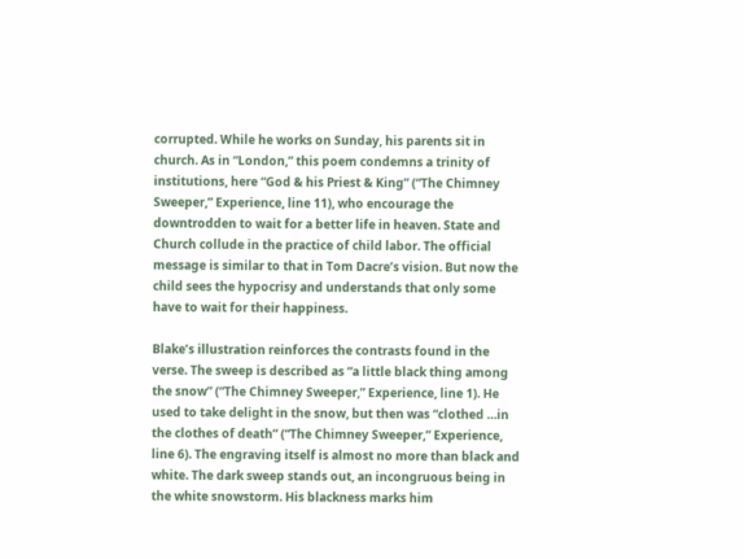corrupted. While he works on Sunday, his parents sit in church. As in “London,” this poem condemns a trinity of institutions, here “God & his Priest & King” (“The Chimney Sweeper,” Experience, line 11), who encourage the downtrodden to wait for a better life in heaven. State and Church collude in the practice of child labor. The official message is similar to that in Tom Dacre’s vision. But now the child sees the hypocrisy and understands that only some have to wait for their happiness.

Blake’s illustration reinforces the contrasts found in the verse. The sweep is described as “a little black thing among the snow” (“The Chimney Sweeper,” Experience, line 1). He used to take delight in the snow, but then was “clothed …in the clothes of death” (“The Chimney Sweeper,” Experience, line 6). The engraving itself is almost no more than black and white. The dark sweep stands out, an incongruous being in the white snowstorm. His blackness marks him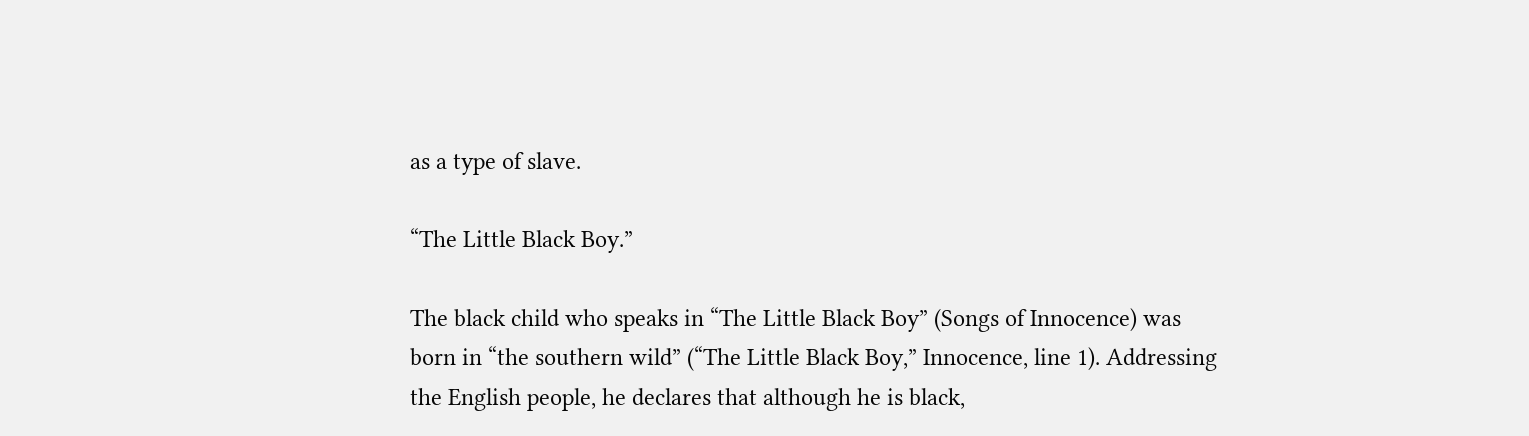as a type of slave.

“The Little Black Boy.”

The black child who speaks in “The Little Black Boy” (Songs of Innocence) was born in “the southern wild” (“The Little Black Boy,” Innocence, line 1). Addressing the English people, he declares that although he is black,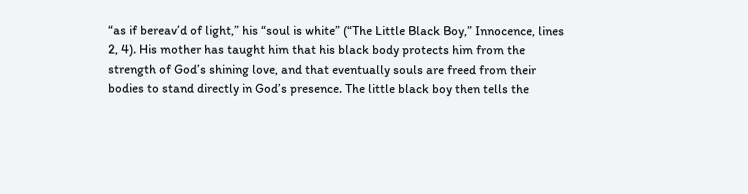“as if bereav’d of light,” his “soul is white” (“The Little Black Boy,” Innocence, lines 2, 4). His mother has taught him that his black body protects him from the strength of God’s shining love, and that eventually souls are freed from their bodies to stand directly in God’s presence. The little black boy then tells the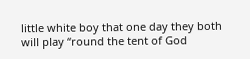little white boy that one day they both will play “round the tent of God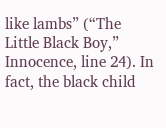like lambs” (“The Little Black Boy,” Innocence, line 24). In fact, the black child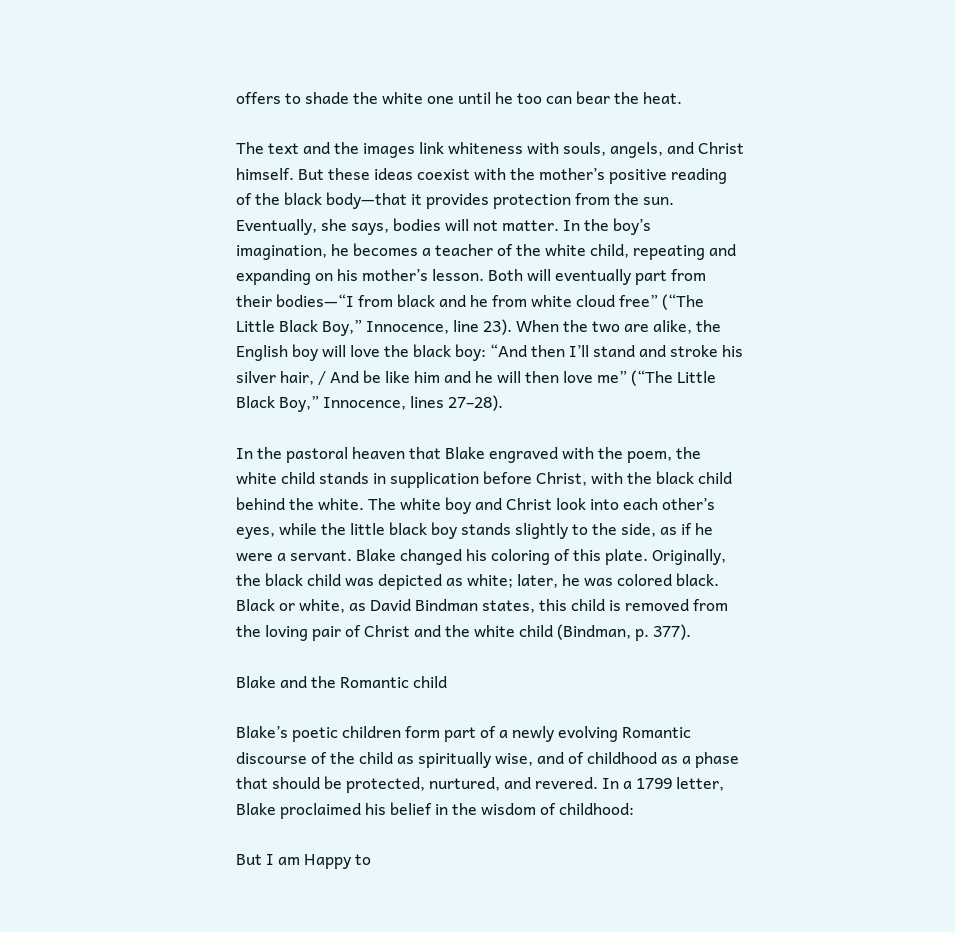offers to shade the white one until he too can bear the heat.

The text and the images link whiteness with souls, angels, and Christ himself. But these ideas coexist with the mother’s positive reading of the black body—that it provides protection from the sun. Eventually, she says, bodies will not matter. In the boy’s imagination, he becomes a teacher of the white child, repeating and expanding on his mother’s lesson. Both will eventually part from their bodies—“I from black and he from white cloud free” (“The Little Black Boy,” Innocence, line 23). When the two are alike, the English boy will love the black boy: “And then I’ll stand and stroke his silver hair, / And be like him and he will then love me” (“The Little Black Boy,” Innocence, lines 27–28).

In the pastoral heaven that Blake engraved with the poem, the white child stands in supplication before Christ, with the black child behind the white. The white boy and Christ look into each other’s eyes, while the little black boy stands slightly to the side, as if he were a servant. Blake changed his coloring of this plate. Originally, the black child was depicted as white; later, he was colored black. Black or white, as David Bindman states, this child is removed from the loving pair of Christ and the white child (Bindman, p. 377).

Blake and the Romantic child

Blake’s poetic children form part of a newly evolving Romantic discourse of the child as spiritually wise, and of childhood as a phase that should be protected, nurtured, and revered. In a 1799 letter, Blake proclaimed his belief in the wisdom of childhood:

But I am Happy to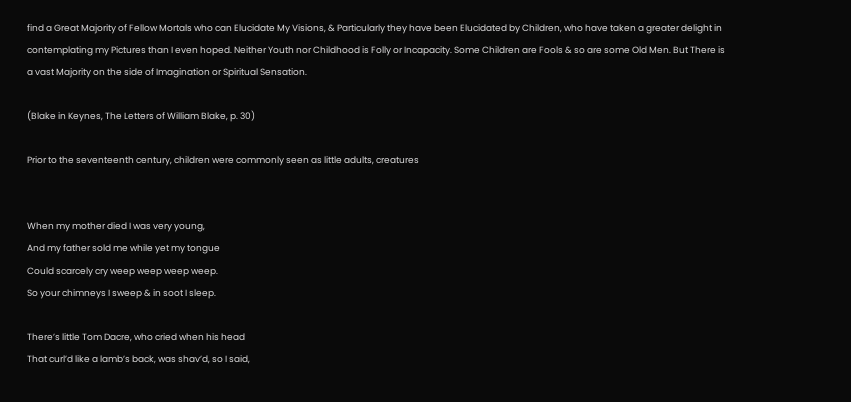find a Great Majority of Fellow Mortals who can Elucidate My Visions, & Particularly they have been Elucidated by Children, who have taken a greater delight in contemplating my Pictures than I even hoped. Neither Youth nor Childhood is Folly or Incapacity. Some Children are Fools & so are some Old Men. But There is a vast Majority on the side of Imagination or Spiritual Sensation.

(Blake in Keynes, The Letters of William Blake, p. 30)

Prior to the seventeenth century, children were commonly seen as little adults, creatures


When my mother died I was very young,
And my father sold me while yet my tongue
Could scarcely cry weep weep weep weep.
So your chimneys I sweep & in soot I sleep.

There’s little Tom Dacre, who cried when his head
That curl’d like a lamb’s back, was shav’d, so I said,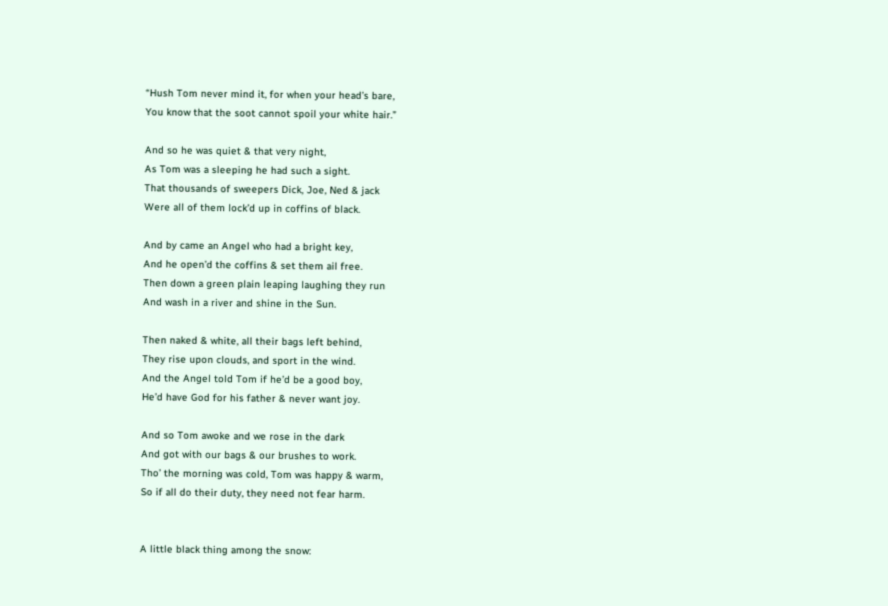“Hush Tom never mind it, for when your head’s bare,
You know that the soot cannot spoil your white hair.”

And so he was quiet & that very night,
As Tom was a sleeping he had such a sight.
That thousands of sweepers Dick, Joe, Ned & jack
Were all of them lock’d up in coffins of black.

And by came an Angel who had a bright key,
And he open’d the coffins & set them ail free.
Then down a green plain leaping laughing they run
And wash in a river and shine in the Sun.

Then naked & white, all their bags left behind,
They rise upon clouds, and sport in the wind.
And the Angel told Tom if he’d be a good boy,
He’d have God for his father & never want joy.

And so Tom awoke and we rose in the dark
And got with our bags & our brushes to work.
Tho’ the morning was cold, Tom was happy & warm,
So if all do their duty, they need not fear harm.


A little black thing among the snow: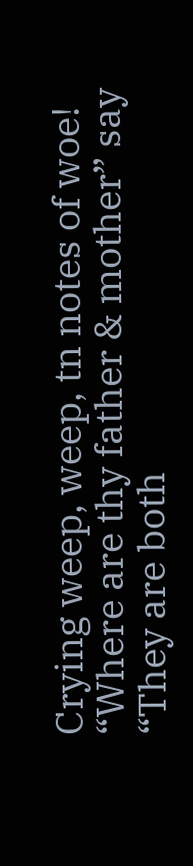Crying weep, weep, tn notes of woe!
“Where are thy father & mother” say
“They are both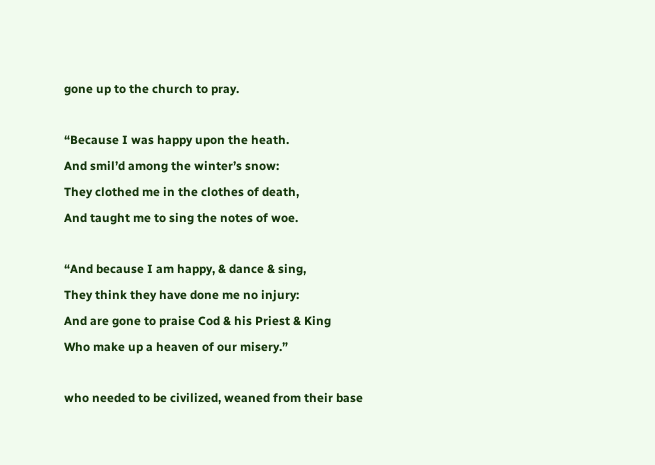gone up to the church to pray.

“Because I was happy upon the heath.
And smil’d among the winter’s snow:
They clothed me in the clothes of death,
And taught me to sing the notes of woe.

“And because I am happy, & dance & sing,
They think they have done me no injury:
And are gone to praise Cod & his Priest & King
Who make up a heaven of our misery.”

who needed to be civilized, weaned from their base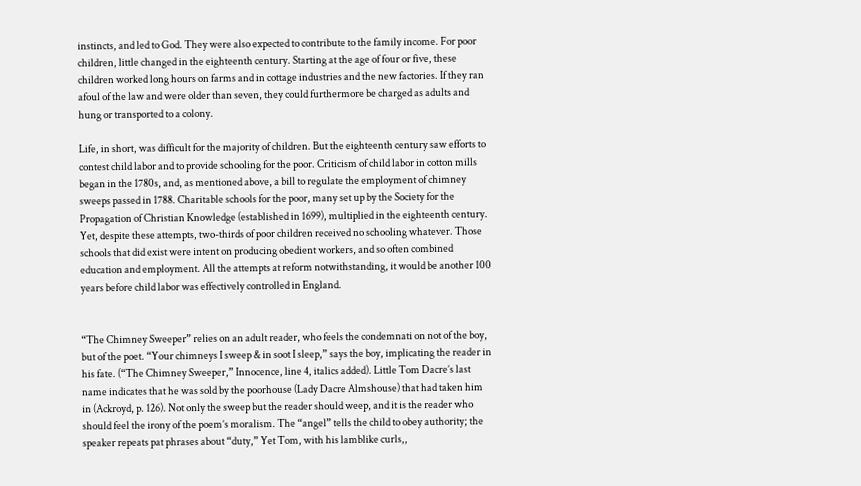instincts, and led to God. They were also expected to contribute to the family income. For poor children, little changed in the eighteenth century. Starting at the age of four or five, these children worked long hours on farms and in cottage industries and the new factories. If they ran afoul of the law and were older than seven, they could furthermore be charged as adults and hung or transported to a colony.

Life, in short, was difficult for the majority of children. But the eighteenth century saw efforts to contest child labor and to provide schooling for the poor. Criticism of child labor in cotton mills began in the 1780s, and, as mentioned above, a bill to regulate the employment of chimney sweeps passed in 1788. Charitable schools for the poor, many set up by the Society for the Propagation of Christian Knowledge (established in 1699), multiplied in the eighteenth century. Yet, despite these attempts, two-thirds of poor children received no schooling whatever. Those schools that did exist were intent on producing obedient workers, and so often combined education and employment. All the attempts at reform notwithstanding, it would be another 100 years before child labor was effectively controlled in England.


“The Chimney Sweeper” relies on an adult reader, who feels the condemnati on not of the boy, but of the poet. “Your chimneys I sweep & in soot I sleep,” says the boy, implicating the reader in his fate. (“The Chimney Sweeper,” Innocence, line 4, italics added). Little Tom Dacre’s last name indicates that he was sold by the poorhouse (Lady Dacre Almshouse) that had taken him in (Ackroyd, p. 126). Not only the sweep but the reader should weep, and it is the reader who should feel the irony of the poem’s moralism. The “angel” tells the child to obey authority; the speaker repeats pat phrases about “duty,” Yet Tom, with his lamblike curls,,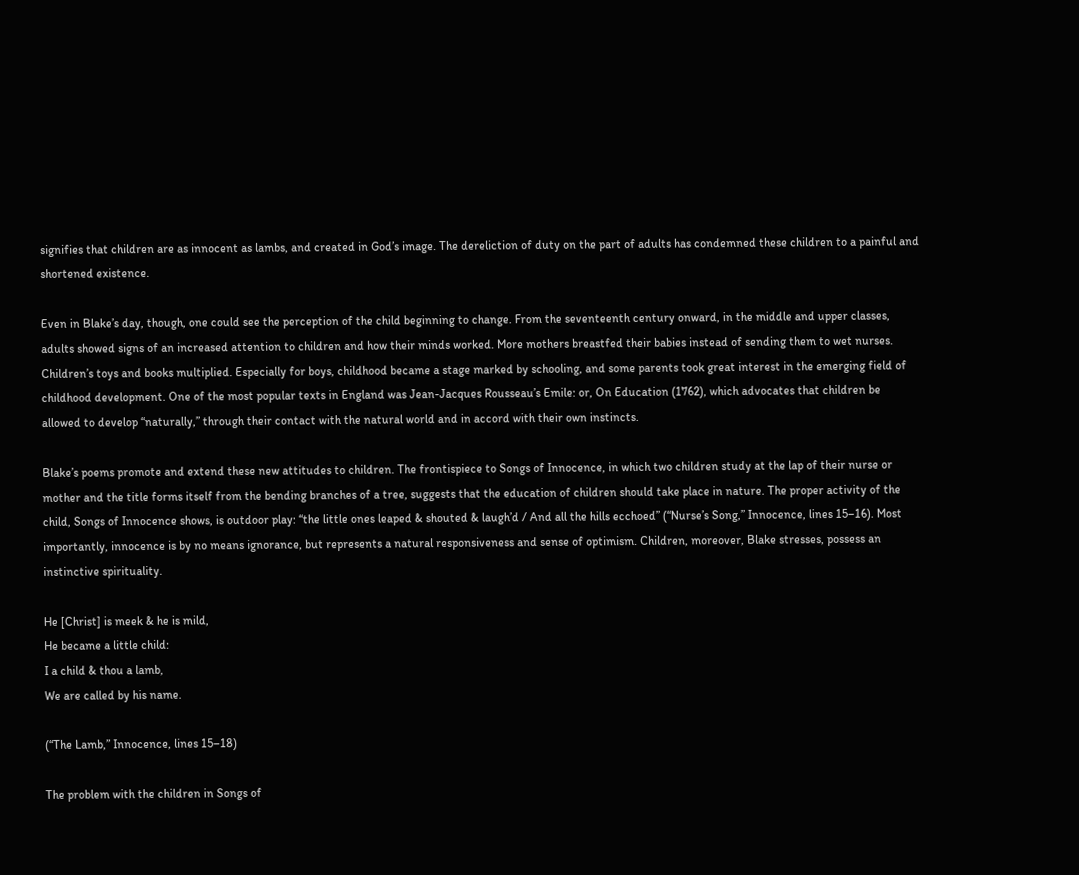signifies that children are as innocent as lambs, and created in God’s image. The dereliction of duty on the part of adults has condemned these children to a painful and shortened existence.

Even in Blake’s day, though, one could see the perception of the child beginning to change. From the seventeenth century onward, in the middle and upper classes, adults showed signs of an increased attention to children and how their minds worked. More mothers breastfed their babies instead of sending them to wet nurses. Children’s toys and books multiplied. Especially for boys, childhood became a stage marked by schooling, and some parents took great interest in the emerging field of childhood development. One of the most popular texts in England was Jean-Jacques Rousseau’s Emile: or, On Education (1762), which advocates that children be allowed to develop “naturally,” through their contact with the natural world and in accord with their own instincts.

Blake’s poems promote and extend these new attitudes to children. The frontispiece to Songs of Innocence, in which two children study at the lap of their nurse or mother and the title forms itself from the bending branches of a tree, suggests that the education of children should take place in nature. The proper activity of the child, Songs of Innocence shows, is outdoor play: “the little ones leaped & shouted & laugh’d / And all the hills ecchoed” (“Nurse’s Song,” Innocence, lines 15–16). Most importantly, innocence is by no means ignorance, but represents a natural responsiveness and sense of optimism. Children, moreover, Blake stresses, possess an instinctive spirituality.

He [Christ] is meek & he is mild,
He became a little child:
I a child & thou a lamb,
We are called by his name.

(“The Lamb,” Innocence, lines 15–18)

The problem with the children in Songs of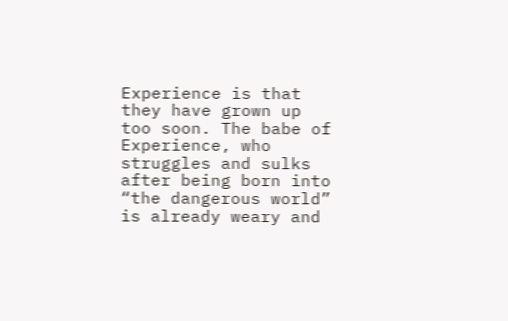Experience is that they have grown up too soon. The babe of Experience, who struggles and sulks after being born into “the dangerous world” is already weary and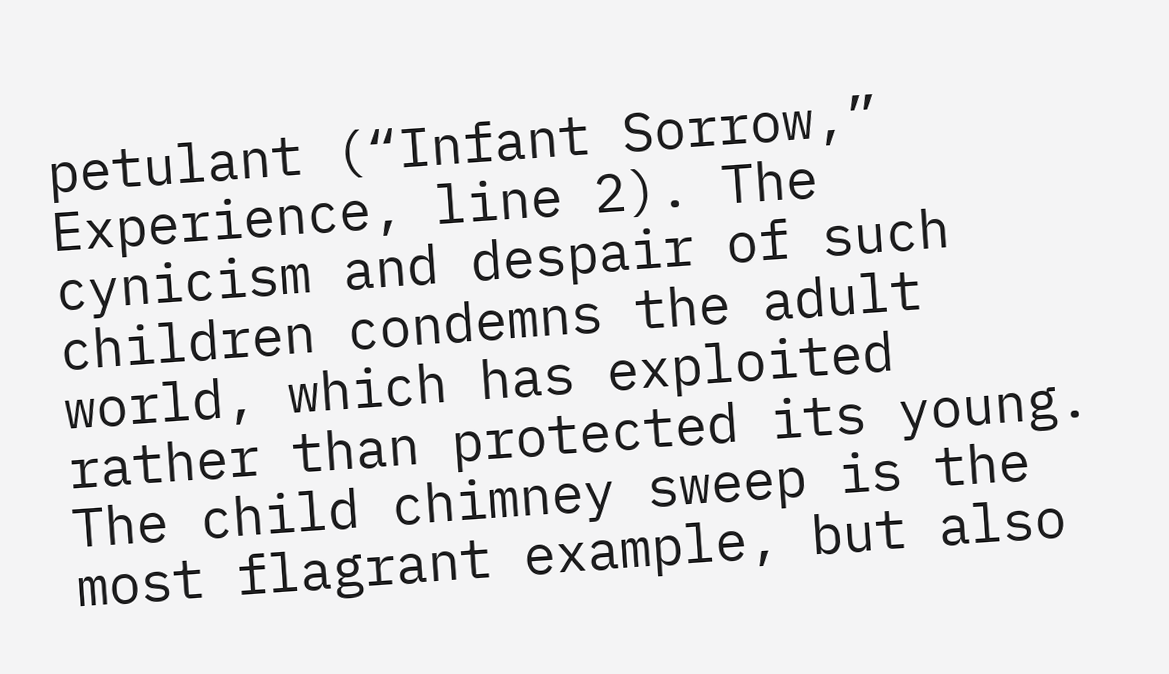petulant (“Infant Sorrow,” Experience, line 2). The cynicism and despair of such children condemns the adult world, which has exploited rather than protected its young. The child chimney sweep is the most flagrant example, but also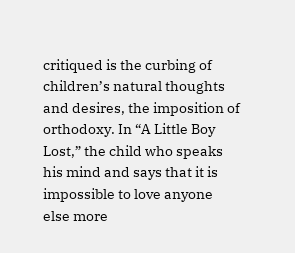critiqued is the curbing of children’s natural thoughts and desires, the imposition of orthodoxy. In “A Little Boy Lost,” the child who speaks his mind and says that it is impossible to love anyone else more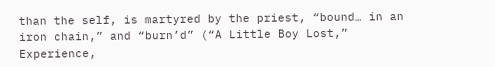than the self, is martyred by the priest, “bound… in an iron chain,” and “burn’d” (“A Little Boy Lost,” Experience,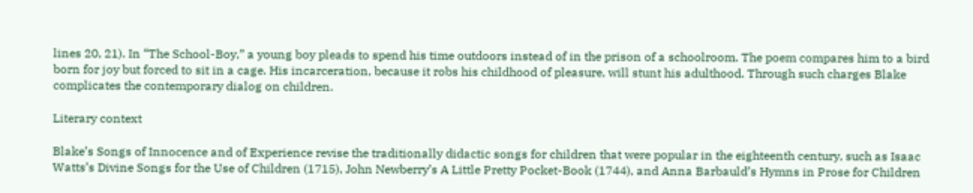lines 20, 21). In “The School-Boy,” a young boy pleads to spend his time outdoors instead of in the prison of a schoolroom. The poem compares him to a bird born for joy but forced to sit in a cage. His incarceration, because it robs his childhood of pleasure, will stunt his adulthood. Through such charges Blake complicates the contemporary dialog on children.

Literary context

Blake’s Songs of Innocence and of Experience revise the traditionally didactic songs for children that were popular in the eighteenth century, such as Isaac Watts’s Divine Songs for the Use of Children (1715), John Newberry’s A Little Pretty Pocket-Book (1744), and Anna Barbauld’s Hymns in Prose for Children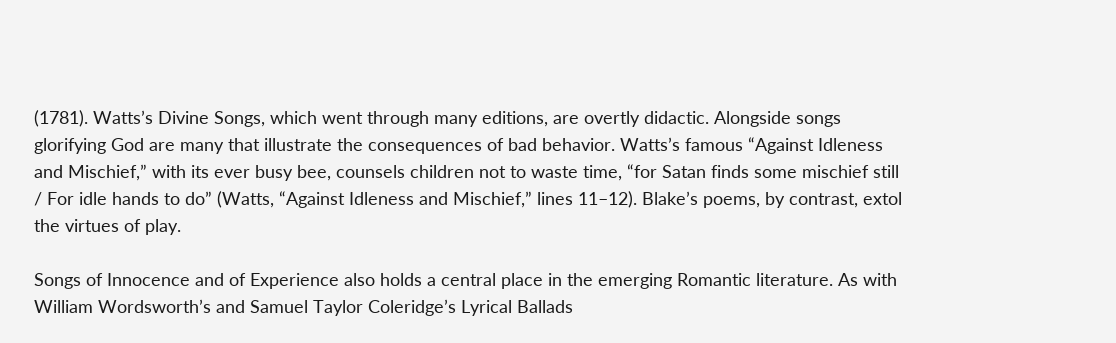(1781). Watts’s Divine Songs, which went through many editions, are overtly didactic. Alongside songs glorifying God are many that illustrate the consequences of bad behavior. Watts’s famous “Against Idleness and Mischief,” with its ever busy bee, counsels children not to waste time, “for Satan finds some mischief still / For idle hands to do” (Watts, “Against Idleness and Mischief,” lines 11–12). Blake’s poems, by contrast, extol the virtues of play.

Songs of Innocence and of Experience also holds a central place in the emerging Romantic literature. As with William Wordsworth’s and Samuel Taylor Coleridge’s Lyrical Ballads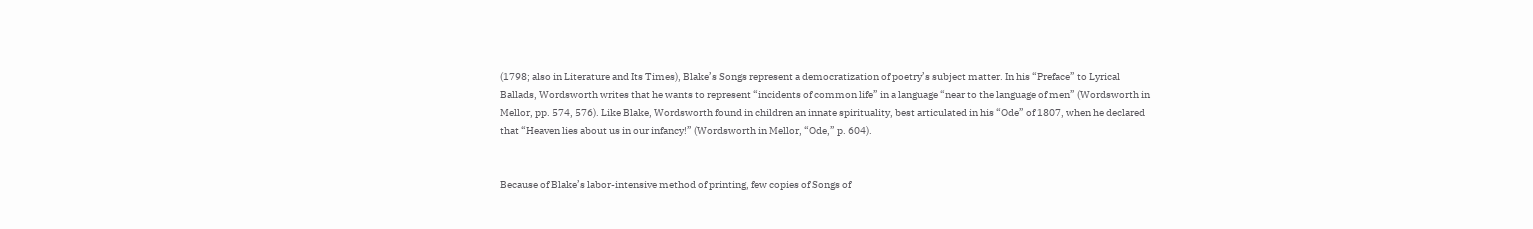(1798; also in Literature and Its Times), Blake’s Songs represent a democratization of poetry’s subject matter. In his “Preface” to Lyrical Ballads, Wordsworth writes that he wants to represent “incidents of common life” in a language “near to the language of men” (Wordsworth in Mellor, pp. 574, 576). Like Blake, Wordsworth found in children an innate spirituality, best articulated in his “Ode” of 1807, when he declared that “Heaven lies about us in our infancy!” (Wordsworth in Mellor, “Ode,” p. 604).


Because of Blake’s labor-intensive method of printing, few copies of Songs of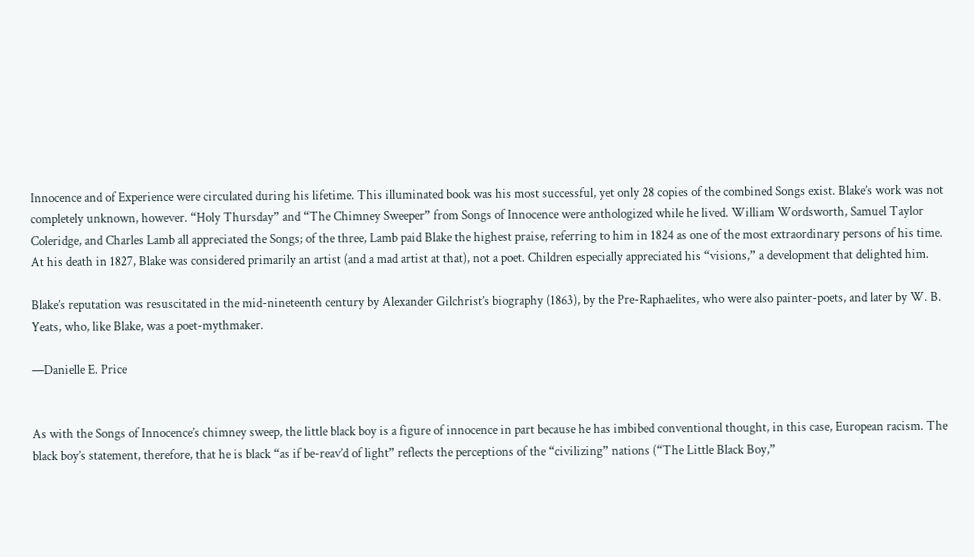Innocence and of Experience were circulated during his lifetime. This illuminated book was his most successful, yet only 28 copies of the combined Songs exist. Blake’s work was not completely unknown, however. “Holy Thursday” and “The Chimney Sweeper” from Songs of Innocence were anthologized while he lived. William Wordsworth, Samuel Taylor Coleridge, and Charles Lamb all appreciated the Songs; of the three, Lamb paid Blake the highest praise, referring to him in 1824 as one of the most extraordinary persons of his time. At his death in 1827, Blake was considered primarily an artist (and a mad artist at that), not a poet. Children especially appreciated his “visions,” a development that delighted him.

Blake’s reputation was resuscitated in the mid-nineteenth century by Alexander Gilchrist’s biography (1863), by the Pre-Raphaelites, who were also painter-poets, and later by W. B. Yeats, who, like Blake, was a poet-mythmaker.

—Danielle E. Price


As with the Songs of Innocence’s chimney sweep, the little black boy is a figure of innocence in part because he has imbibed conventional thought, in this case, European racism. The black boy’s statement, therefore, that he is black “as if be-reav’d of light” reflects the perceptions of the “civilizing” nations (“The Little Black Boy,”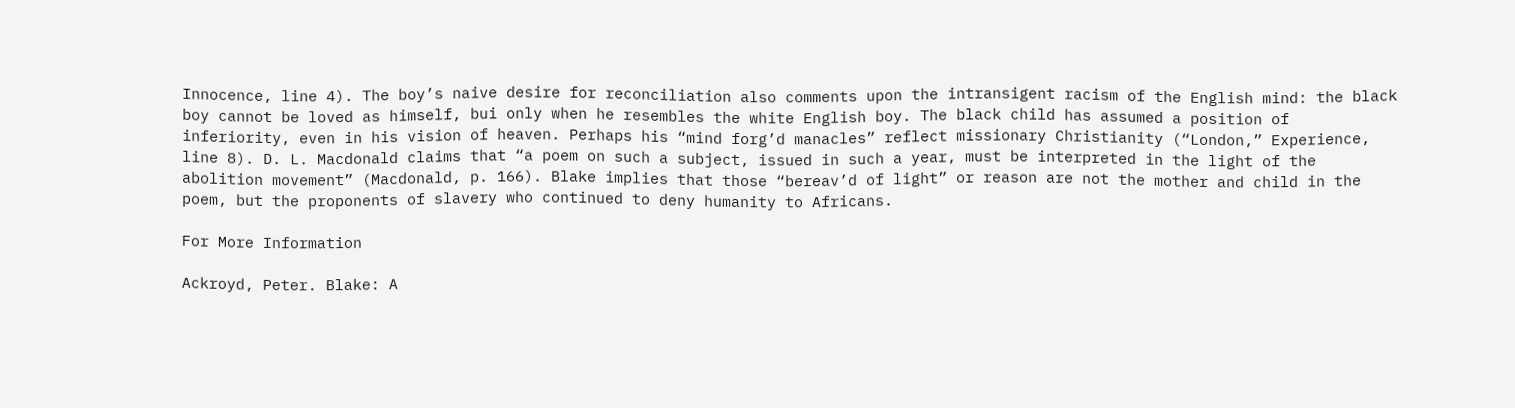Innocence, line 4). The boy’s naive desire for reconciliation also comments upon the intransigent racism of the English mind: the black boy cannot be loved as himself, bui only when he resembles the white English boy. The black child has assumed a position of inferiority, even in his vision of heaven. Perhaps his “mind forg’d manacles” reflect missionary Christianity (“London,” Experience, line 8). D. L. Macdonald claims that “a poem on such a subject, issued in such a year, must be interpreted in the light of the abolition movement” (Macdonald, p. 166). Blake implies that those “bereav’d of light” or reason are not the mother and child in the poem, but the proponents of slavery who continued to deny humanity to Africans.

For More Information

Ackroyd, Peter. Blake: A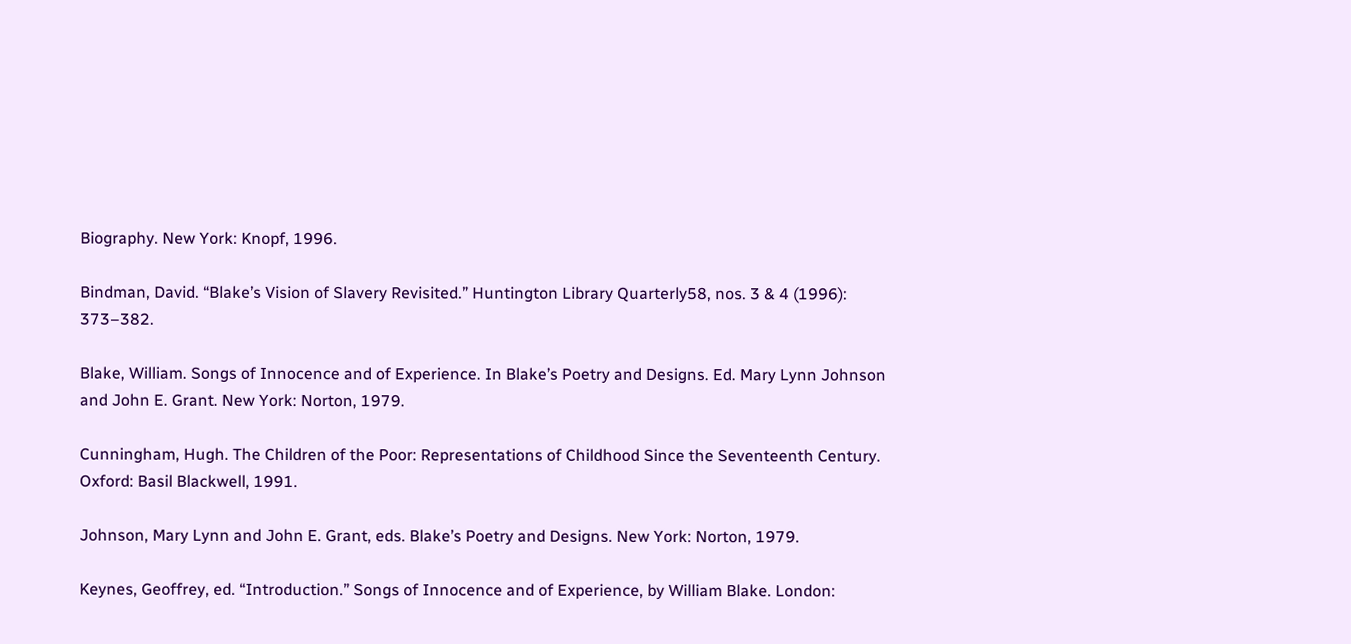Biography. New York: Knopf, 1996.

Bindman, David. “Blake’s Vision of Slavery Revisited.” Huntington Library Quarterly58, nos. 3 & 4 (1996): 373–382.

Blake, William. Songs of Innocence and of Experience. In Blake’s Poetry and Designs. Ed. Mary Lynn Johnson and John E. Grant. New York: Norton, 1979.

Cunningham, Hugh. The Children of the Poor: Representations of Childhood Since the Seventeenth Century. Oxford: Basil Blackwell, 1991.

Johnson, Mary Lynn and John E. Grant, eds. Blake’s Poetry and Designs. New York: Norton, 1979.

Keynes, Geoffrey, ed. “Introduction.” Songs of Innocence and of Experience, by William Blake. London: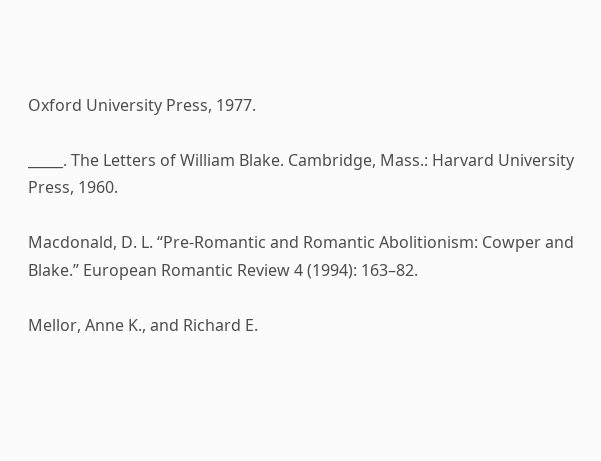Oxford University Press, 1977.

_____. The Letters of William Blake. Cambridge, Mass.: Harvard University Press, 1960.

Macdonald, D. L. “Pre-Romantic and Romantic Abolitionism: Cowper and Blake.” European Romantic Review 4 (1994): 163–82.

Mellor, Anne K., and Richard E.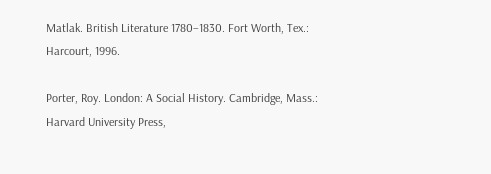Matlak. British Literature 1780–1830. Fort Worth, Tex.: Harcourt, 1996.

Porter, Roy. London: A Social History. Cambridge, Mass.: Harvard University Press,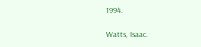1994.

Watts, Isaac.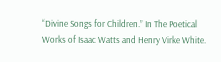“Divine Songs for Children.” In The Poetical Works of Isaac Watts and Henry Virke White.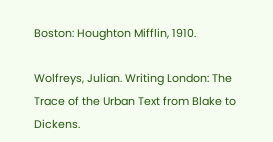Boston: Houghton Mifflin, 1910.

Wolfreys, Julian. Writing London: The Trace of the Urban Text from Blake to Dickens.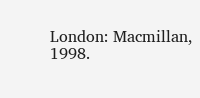London: Macmillan, 1998.